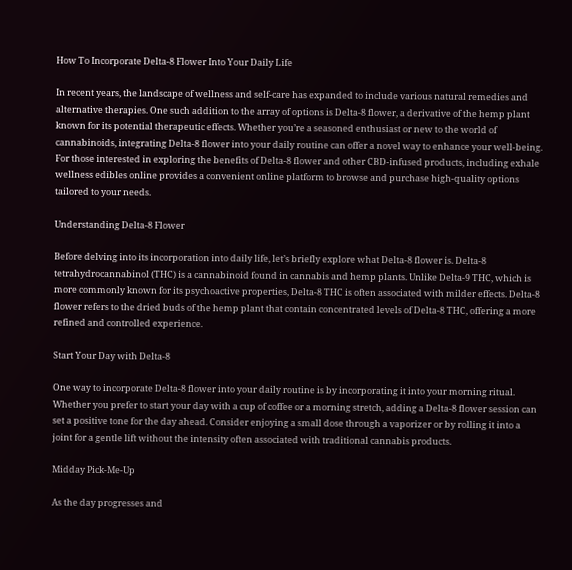How To Incorporate Delta-8 Flower Into Your Daily Life

In recent years, the landscape of wellness and self-care has expanded to include various natural remedies and alternative therapies. One such addition to the array of options is Delta-8 flower, a derivative of the hemp plant known for its potential therapeutic effects. Whether you’re a seasoned enthusiast or new to the world of cannabinoids, integrating Delta-8 flower into your daily routine can offer a novel way to enhance your well-being. For those interested in exploring the benefits of Delta-8 flower and other CBD-infused products, including exhale wellness edibles online provides a convenient online platform to browse and purchase high-quality options tailored to your needs.

Understanding Delta-8 Flower

Before delving into its incorporation into daily life, let’s briefly explore what Delta-8 flower is. Delta-8 tetrahydrocannabinol (THC) is a cannabinoid found in cannabis and hemp plants. Unlike Delta-9 THC, which is more commonly known for its psychoactive properties, Delta-8 THC is often associated with milder effects. Delta-8 flower refers to the dried buds of the hemp plant that contain concentrated levels of Delta-8 THC, offering a more refined and controlled experience.

Start Your Day with Delta-8

One way to incorporate Delta-8 flower into your daily routine is by incorporating it into your morning ritual. Whether you prefer to start your day with a cup of coffee or a morning stretch, adding a Delta-8 flower session can set a positive tone for the day ahead. Consider enjoying a small dose through a vaporizer or by rolling it into a joint for a gentle lift without the intensity often associated with traditional cannabis products.

Midday Pick-Me-Up

As the day progresses and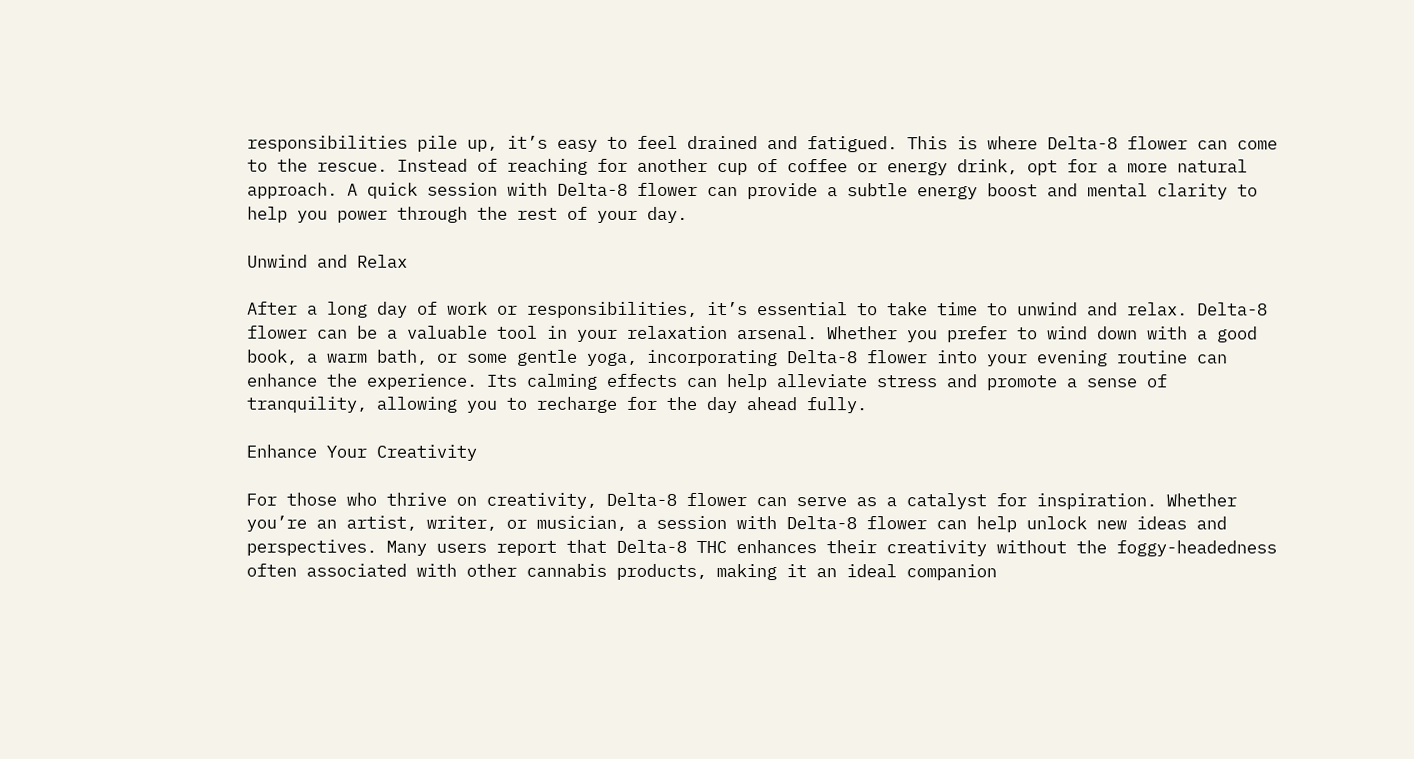responsibilities pile up, it’s easy to feel drained and fatigued. This is where Delta-8 flower can come to the rescue. Instead of reaching for another cup of coffee or energy drink, opt for a more natural approach. A quick session with Delta-8 flower can provide a subtle energy boost and mental clarity to help you power through the rest of your day.

Unwind and Relax

After a long day of work or responsibilities, it’s essential to take time to unwind and relax. Delta-8 flower can be a valuable tool in your relaxation arsenal. Whether you prefer to wind down with a good book, a warm bath, or some gentle yoga, incorporating Delta-8 flower into your evening routine can enhance the experience. Its calming effects can help alleviate stress and promote a sense of tranquility, allowing you to recharge for the day ahead fully.

Enhance Your Creativity

For those who thrive on creativity, Delta-8 flower can serve as a catalyst for inspiration. Whether you’re an artist, writer, or musician, a session with Delta-8 flower can help unlock new ideas and perspectives. Many users report that Delta-8 THC enhances their creativity without the foggy-headedness often associated with other cannabis products, making it an ideal companion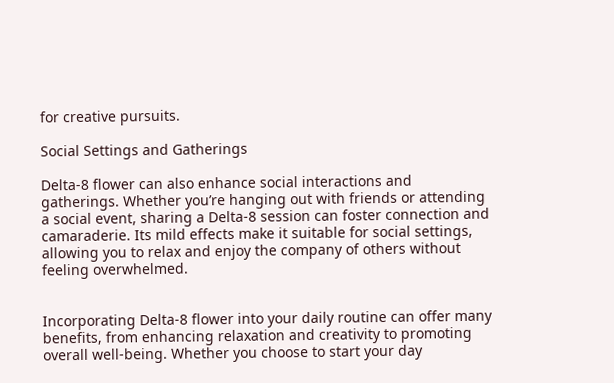for creative pursuits.

Social Settings and Gatherings

Delta-8 flower can also enhance social interactions and gatherings. Whether you’re hanging out with friends or attending a social event, sharing a Delta-8 session can foster connection and camaraderie. Its mild effects make it suitable for social settings, allowing you to relax and enjoy the company of others without feeling overwhelmed.


Incorporating Delta-8 flower into your daily routine can offer many benefits, from enhancing relaxation and creativity to promoting overall well-being. Whether you choose to start your day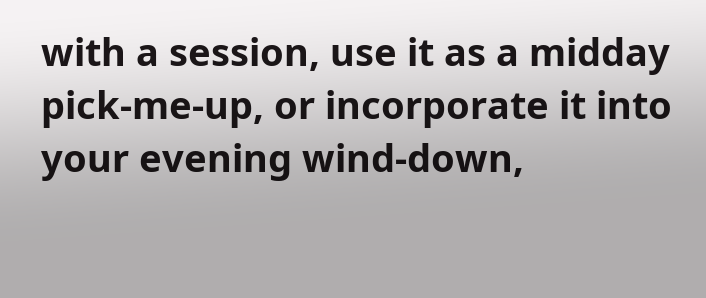with a session, use it as a midday pick-me-up, or incorporate it into your evening wind-down,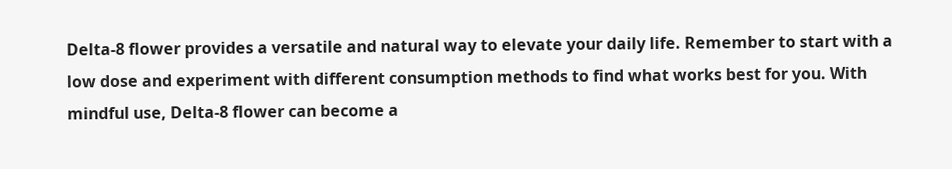Delta-8 flower provides a versatile and natural way to elevate your daily life. Remember to start with a low dose and experiment with different consumption methods to find what works best for you. With mindful use, Delta-8 flower can become a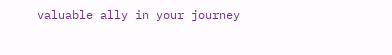valuable ally in your journey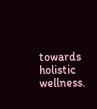towards holistic wellness.